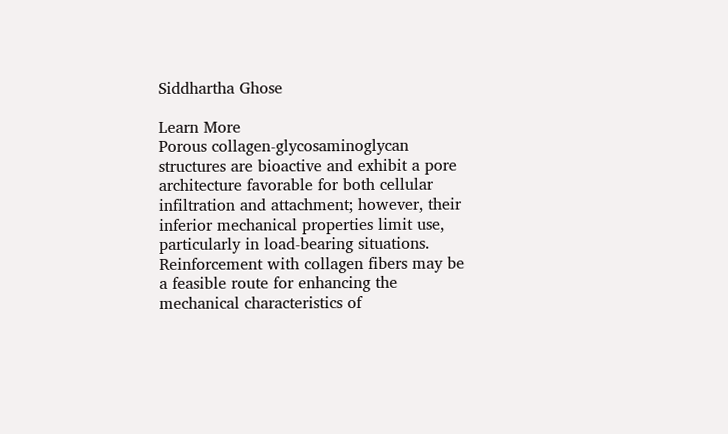Siddhartha Ghose

Learn More
Porous collagen-glycosaminoglycan structures are bioactive and exhibit a pore architecture favorable for both cellular infiltration and attachment; however, their inferior mechanical properties limit use, particularly in load-bearing situations. Reinforcement with collagen fibers may be a feasible route for enhancing the mechanical characteristics of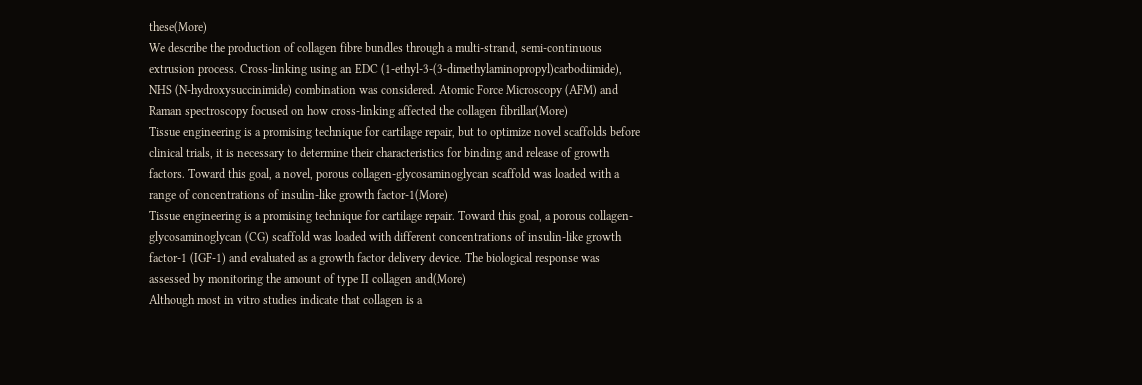these(More)
We describe the production of collagen fibre bundles through a multi-strand, semi-continuous extrusion process. Cross-linking using an EDC (1-ethyl-3-(3-dimethylaminopropyl)carbodiimide), NHS (N-hydroxysuccinimide) combination was considered. Atomic Force Microscopy (AFM) and Raman spectroscopy focused on how cross-linking affected the collagen fibrillar(More)
Tissue engineering is a promising technique for cartilage repair, but to optimize novel scaffolds before clinical trials, it is necessary to determine their characteristics for binding and release of growth factors. Toward this goal, a novel, porous collagen-glycosaminoglycan scaffold was loaded with a range of concentrations of insulin-like growth factor-1(More)
Tissue engineering is a promising technique for cartilage repair. Toward this goal, a porous collagen-glycosaminoglycan (CG) scaffold was loaded with different concentrations of insulin-like growth factor-1 (IGF-1) and evaluated as a growth factor delivery device. The biological response was assessed by monitoring the amount of type II collagen and(More)
Although most in vitro studies indicate that collagen is a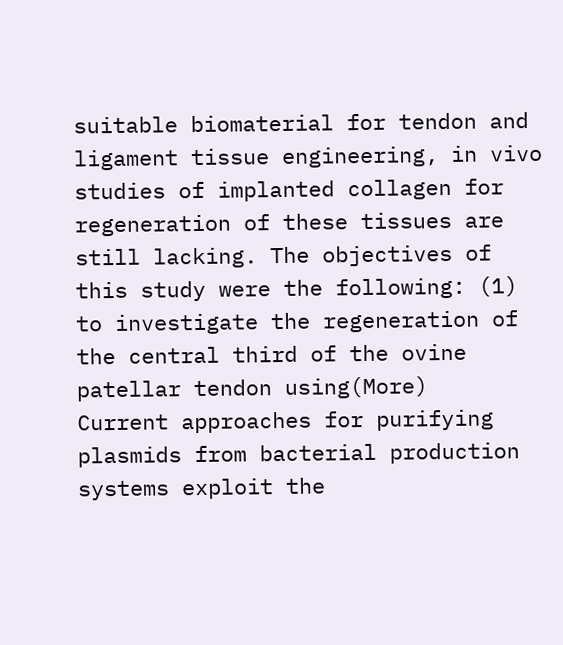suitable biomaterial for tendon and ligament tissue engineering, in vivo studies of implanted collagen for regeneration of these tissues are still lacking. The objectives of this study were the following: (1) to investigate the regeneration of the central third of the ovine patellar tendon using(More)
Current approaches for purifying plasmids from bacterial production systems exploit the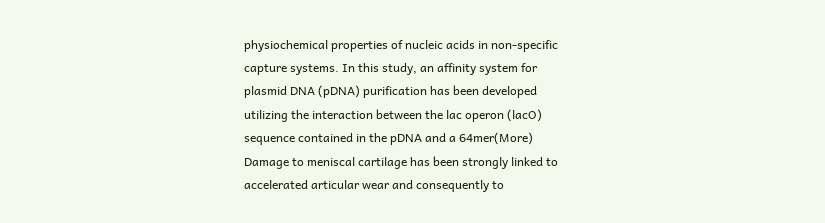physiochemical properties of nucleic acids in non-specific capture systems. In this study, an affinity system for plasmid DNA (pDNA) purification has been developed utilizing the interaction between the lac operon (lacO) sequence contained in the pDNA and a 64mer(More)
Damage to meniscal cartilage has been strongly linked to accelerated articular wear and consequently to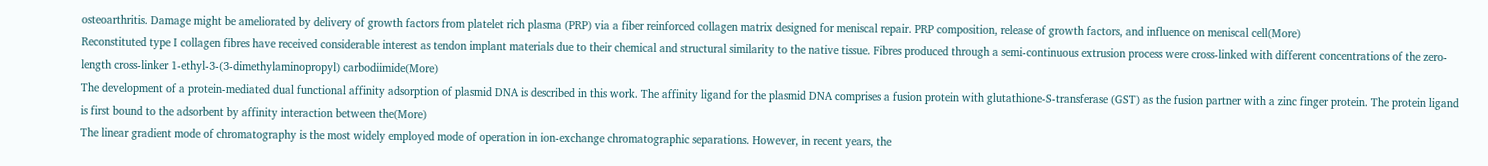osteoarthritis. Damage might be ameliorated by delivery of growth factors from platelet rich plasma (PRP) via a fiber reinforced collagen matrix designed for meniscal repair. PRP composition, release of growth factors, and influence on meniscal cell(More)
Reconstituted type I collagen fibres have received considerable interest as tendon implant materials due to their chemical and structural similarity to the native tissue. Fibres produced through a semi-continuous extrusion process were cross-linked with different concentrations of the zero-length cross-linker 1-ethyl-3-(3-dimethylaminopropyl) carbodiimide(More)
The development of a protein-mediated dual functional affinity adsorption of plasmid DNA is described in this work. The affinity ligand for the plasmid DNA comprises a fusion protein with glutathione-S-transferase (GST) as the fusion partner with a zinc finger protein. The protein ligand is first bound to the adsorbent by affinity interaction between the(More)
The linear gradient mode of chromatography is the most widely employed mode of operation in ion-exchange chromatographic separations. However, in recent years, the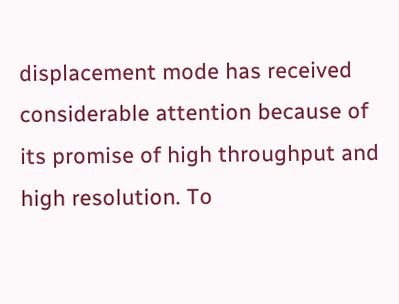displacement mode has received considerable attention because of its promise of high throughput and high resolution. To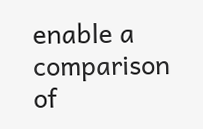enable a comparison of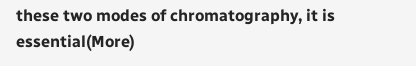these two modes of chromatography, it is essential(More)